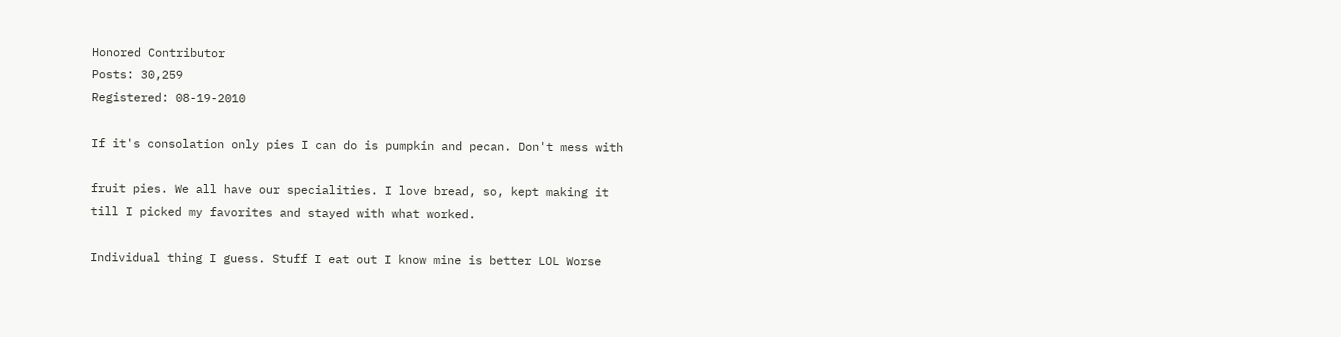Honored Contributor
Posts: 30,259
Registered: 08-19-2010

If it's consolation only pies I can do is pumpkin and pecan. Don't mess with

fruit pies. We all have our specialities. I love bread, so, kept making it till I picked my favorites and stayed with what worked.

Individual thing I guess. Stuff I eat out I know mine is better LOL Worse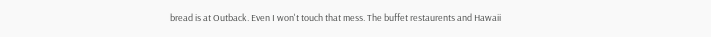bread is at Outback. Even I won't touch that mess. The buffet restaurents and Hawaii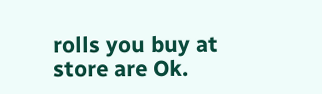rolls you buy at store are Ok.